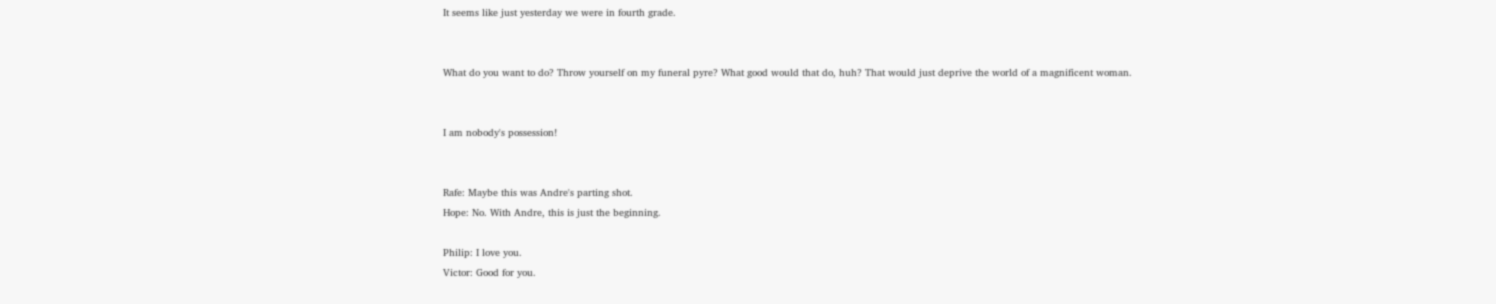It seems like just yesterday we were in fourth grade.


What do you want to do? Throw yourself on my funeral pyre? What good would that do, huh? That would just deprive the world of a magnificent woman.


I am nobody's possession!


Rafe: Maybe this was Andre's parting shot.
Hope: No. With Andre, this is just the beginning.

Philip: I love you.
Victor: Good for you.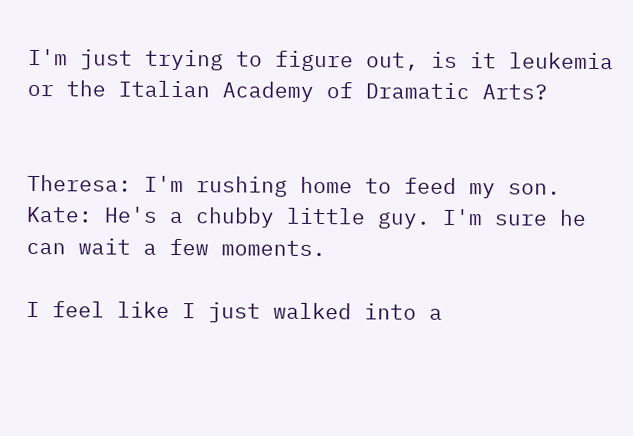I'm just trying to figure out, is it leukemia or the Italian Academy of Dramatic Arts?


Theresa: I'm rushing home to feed my son.
Kate: He's a chubby little guy. I'm sure he can wait a few moments.

I feel like I just walked into a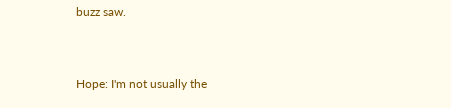buzz saw.


Hope: I'm not usually the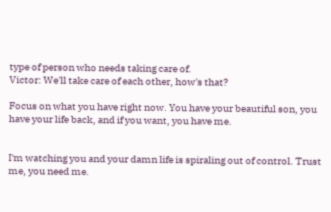type of person who needs taking care of.
Victor: We'll take care of each other, how's that?

Focus on what you have right now. You have your beautiful son, you have your life back, and if you want, you have me.


I'm watching you and your damn life is spiraling out of control. Trust me, you need me.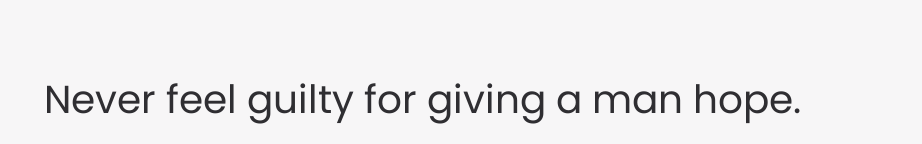Never feel guilty for giving a man hope.